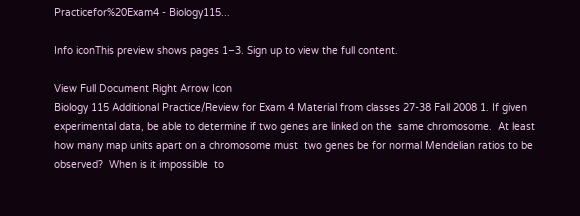Practicefor%20Exam4 - Biology115...

Info iconThis preview shows pages 1–3. Sign up to view the full content.

View Full Document Right Arrow Icon
Biology 115 Additional Practice/Review for Exam 4 Material from classes 27-38 Fall 2008 1. If given experimental data, be able to determine if two genes are linked on the  same chromosome.  At least how many map units apart on a chromosome must  two genes be for normal Mendelian ratios to be observed?  When is it impossible  to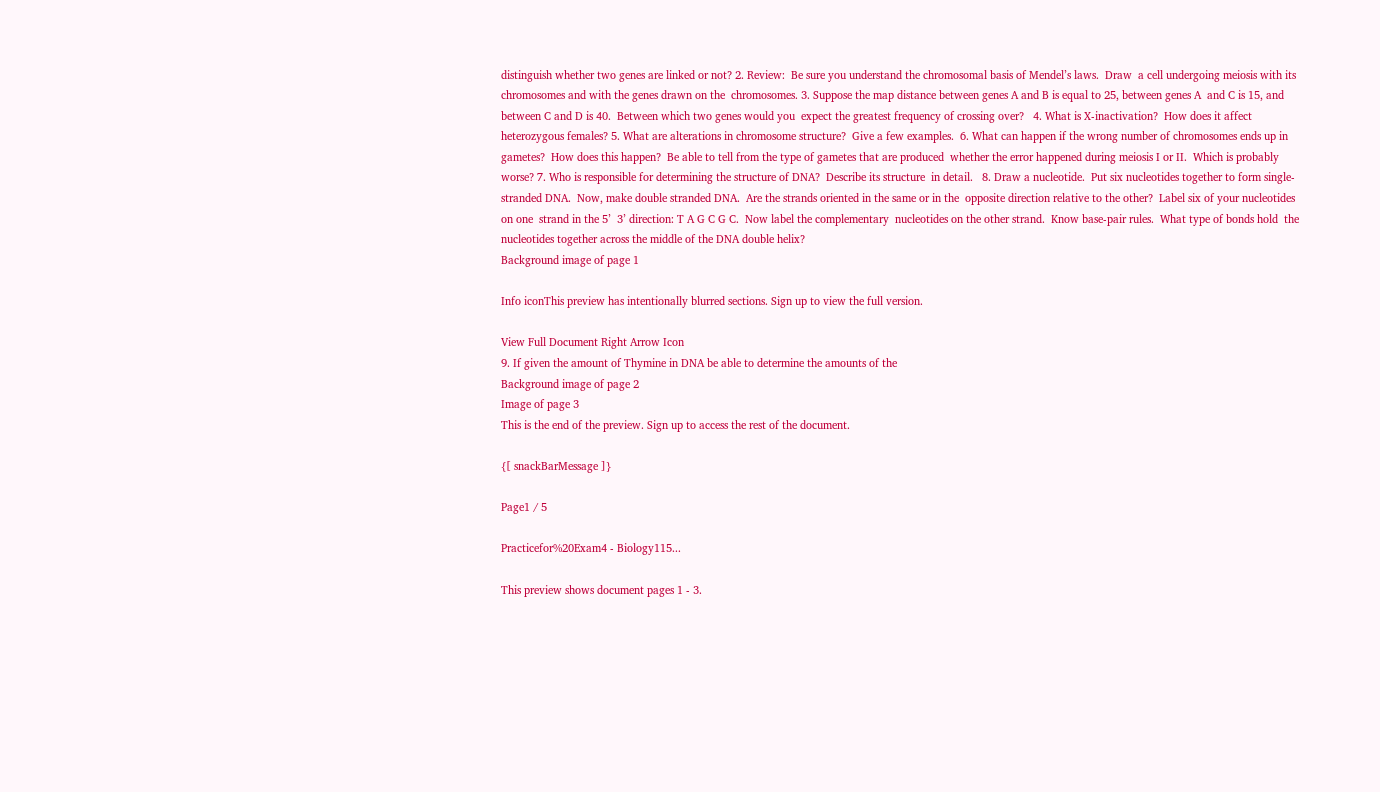distinguish whether two genes are linked or not? 2. Review:  Be sure you understand the chromosomal basis of Mendel’s laws.  Draw  a cell undergoing meiosis with its chromosomes and with the genes drawn on the  chromosomes. 3. Suppose the map distance between genes A and B is equal to 25, between genes A  and C is 15, and between C and D is 40.  Between which two genes would you  expect the greatest frequency of crossing over?   4. What is X-inactivation?  How does it affect heterozygous females? 5. What are alterations in chromosome structure?  Give a few examples.  6. What can happen if the wrong number of chromosomes ends up in gametes?  How does this happen?  Be able to tell from the type of gametes that are produced  whether the error happened during meiosis I or II.  Which is probably worse? 7. Who is responsible for determining the structure of DNA?  Describe its structure  in detail.   8. Draw a nucleotide.  Put six nucleotides together to form single-stranded DNA.  Now, make double stranded DNA.  Are the strands oriented in the same or in the  opposite direction relative to the other?  Label six of your nucleotides on one  strand in the 5’  3’ direction: T A G C G C.  Now label the complementary  nucleotides on the other strand.  Know base-pair rules.  What type of bonds hold  the nucleotides together across the middle of the DNA double helix?
Background image of page 1

Info iconThis preview has intentionally blurred sections. Sign up to view the full version.

View Full Document Right Arrow Icon
9. If given the amount of Thymine in DNA be able to determine the amounts of the
Background image of page 2
Image of page 3
This is the end of the preview. Sign up to access the rest of the document.

{[ snackBarMessage ]}

Page1 / 5

Practicefor%20Exam4 - Biology115...

This preview shows document pages 1 - 3.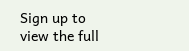Sign up to view the full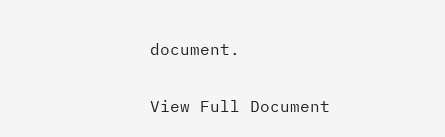document.

View Full Document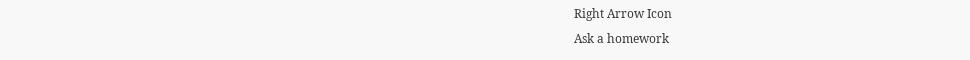Right Arrow Icon
Ask a homework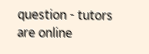question - tutors are online